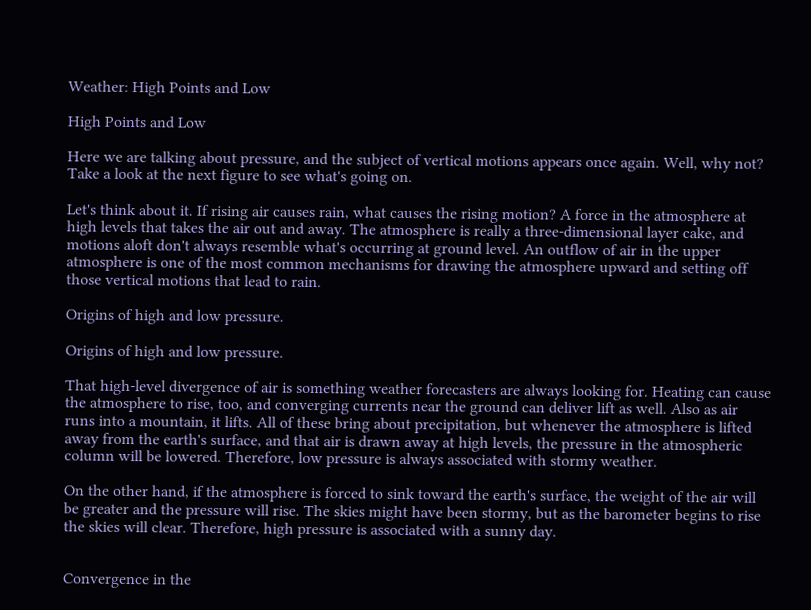Weather: High Points and Low

High Points and Low

Here we are talking about pressure, and the subject of vertical motions appears once again. Well, why not? Take a look at the next figure to see what's going on.

Let's think about it. If rising air causes rain, what causes the rising motion? A force in the atmosphere at high levels that takes the air out and away. The atmosphere is really a three-dimensional layer cake, and motions aloft don't always resemble what's occurring at ground level. An outflow of air in the upper atmosphere is one of the most common mechanisms for drawing the atmosphere upward and setting off those vertical motions that lead to rain.

Origins of high and low pressure.

Origins of high and low pressure.

That high-level divergence of air is something weather forecasters are always looking for. Heating can cause the atmosphere to rise, too, and converging currents near the ground can deliver lift as well. Also as air runs into a mountain, it lifts. All of these bring about precipitation, but whenever the atmosphere is lifted away from the earth's surface, and that air is drawn away at high levels, the pressure in the atmospheric column will be lowered. Therefore, low pressure is always associated with stormy weather.

On the other hand, if the atmosphere is forced to sink toward the earth's surface, the weight of the air will be greater and the pressure will rise. The skies might have been stormy, but as the barometer begins to rise the skies will clear. Therefore, high pressure is associated with a sunny day.


Convergence in the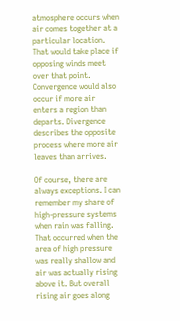atmosphere occurs when air comes together at a particular location. That would take place if opposing winds meet over that point. Convergence would also occur if more air enters a region than departs. Divergence describes the opposite process where more air leaves than arrives.

Of course, there are always exceptions. I can remember my share of high-pressure systems when rain was falling. That occurred when the area of high pressure was really shallow and air was actually rising above it. But overall rising air goes along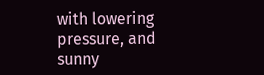with lowering pressure, and sunny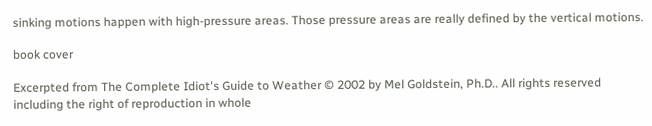sinking motions happen with high-pressure areas. Those pressure areas are really defined by the vertical motions.

book cover

Excerpted from The Complete Idiot's Guide to Weather © 2002 by Mel Goldstein, Ph.D.. All rights reserved including the right of reproduction in whole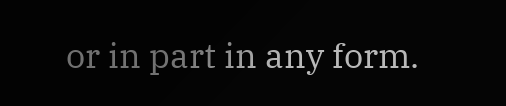or in part in any form.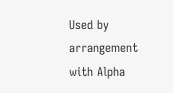Used by arrangement with Alpha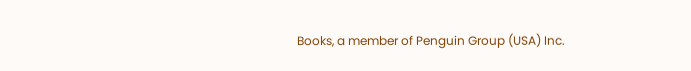Books, a member of Penguin Group (USA) Inc.